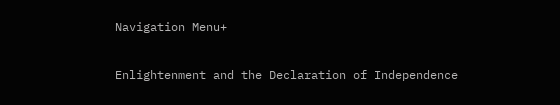Navigation Menu+

Enlightenment and the Declaration of Independence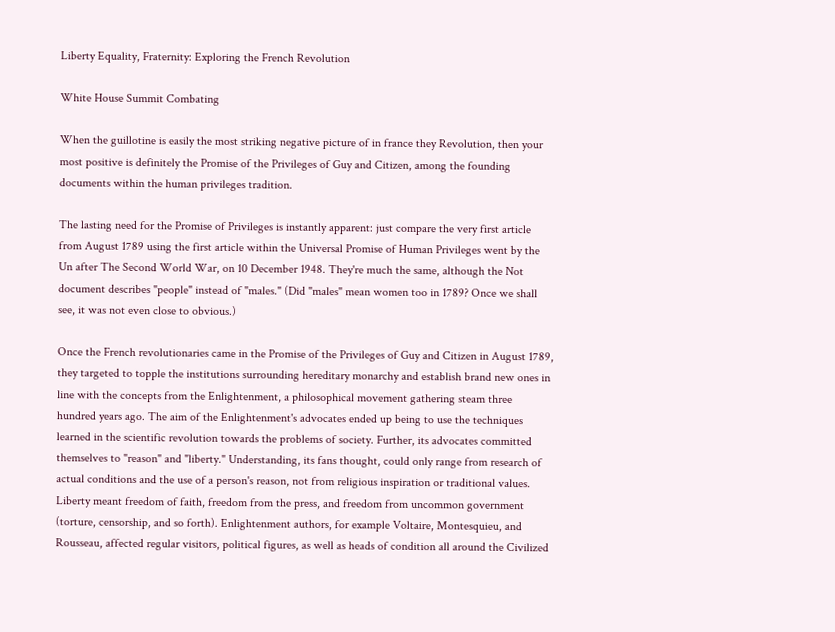Liberty Equality, Fraternity: Exploring the French Revolution

White House Summit Combating

When the guillotine is easily the most striking negative picture of in france they Revolution, then your most positive is definitely the Promise of the Privileges of Guy and Citizen, among the founding documents within the human privileges tradition.

The lasting need for the Promise of Privileges is instantly apparent: just compare the very first article from August 1789 using the first article within the Universal Promise of Human Privileges went by the Un after The Second World War, on 10 December 1948. They're much the same, although the Not document describes "people" instead of "males." (Did "males" mean women too in 1789? Once we shall see, it was not even close to obvious.)

Once the French revolutionaries came in the Promise of the Privileges of Guy and Citizen in August 1789, they targeted to topple the institutions surrounding hereditary monarchy and establish brand new ones in line with the concepts from the Enlightenment, a philosophical movement gathering steam three hundred years ago. The aim of the Enlightenment's advocates ended up being to use the techniques learned in the scientific revolution towards the problems of society. Further, its advocates committed themselves to "reason" and "liberty." Understanding, its fans thought, could only range from research of actual conditions and the use of a person's reason, not from religious inspiration or traditional values. Liberty meant freedom of faith, freedom from the press, and freedom from uncommon government (torture, censorship, and so forth). Enlightenment authors, for example Voltaire, Montesquieu, and Rousseau, affected regular visitors, political figures, as well as heads of condition all around the Civilized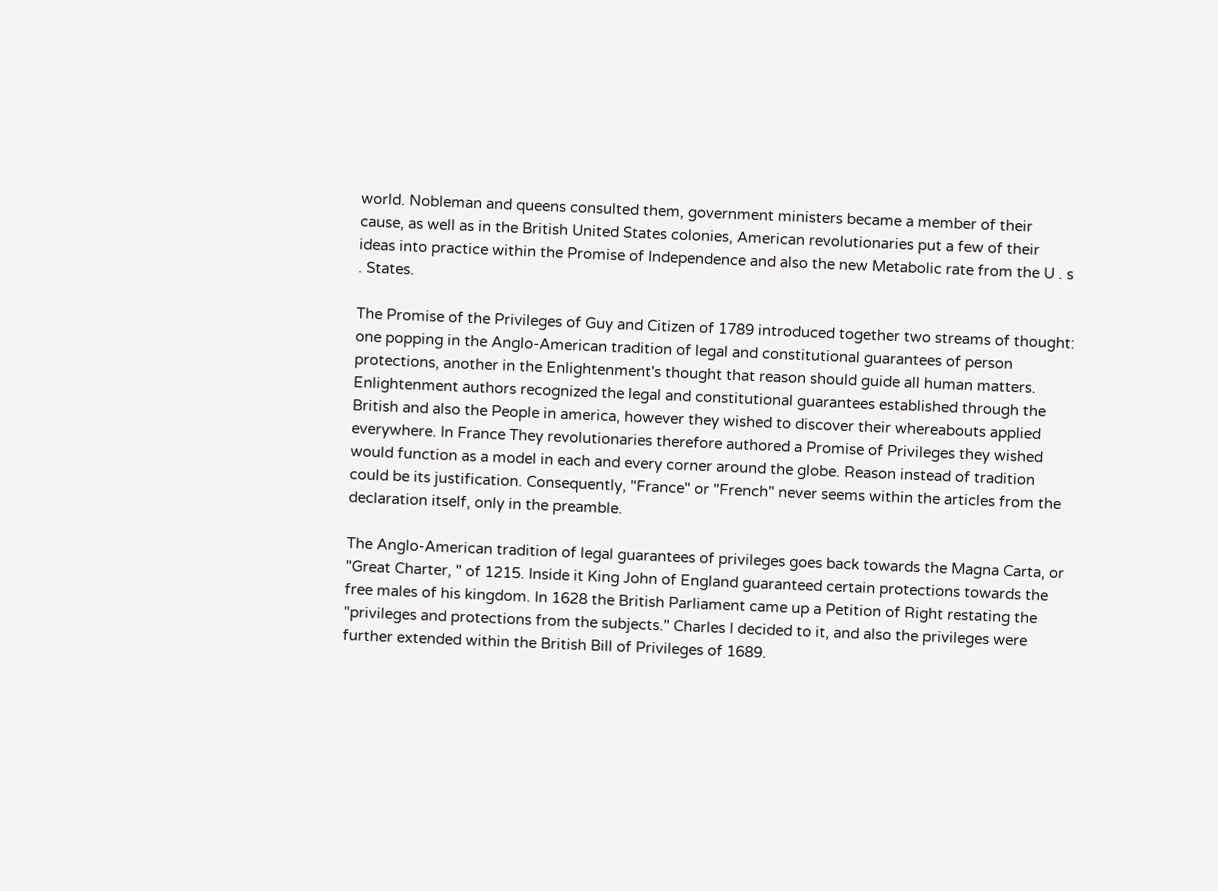world. Nobleman and queens consulted them, government ministers became a member of their cause, as well as in the British United States colonies, American revolutionaries put a few of their ideas into practice within the Promise of Independence and also the new Metabolic rate from the U . s . States.

The Promise of the Privileges of Guy and Citizen of 1789 introduced together two streams of thought: one popping in the Anglo-American tradition of legal and constitutional guarantees of person protections, another in the Enlightenment's thought that reason should guide all human matters. Enlightenment authors recognized the legal and constitutional guarantees established through the British and also the People in america, however they wished to discover their whereabouts applied everywhere. In France They revolutionaries therefore authored a Promise of Privileges they wished would function as a model in each and every corner around the globe. Reason instead of tradition could be its justification. Consequently, "France" or "French" never seems within the articles from the declaration itself, only in the preamble.

The Anglo-American tradition of legal guarantees of privileges goes back towards the Magna Carta, or "Great Charter, " of 1215. Inside it King John of England guaranteed certain protections towards the free males of his kingdom. In 1628 the British Parliament came up a Petition of Right restating the "privileges and protections from the subjects." Charles I decided to it, and also the privileges were further extended within the British Bill of Privileges of 1689.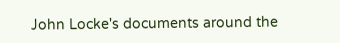John Locke's documents around the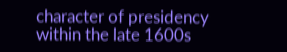character of presidency within the late 1600s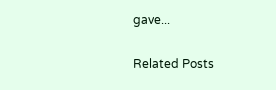gave...

Related Posts